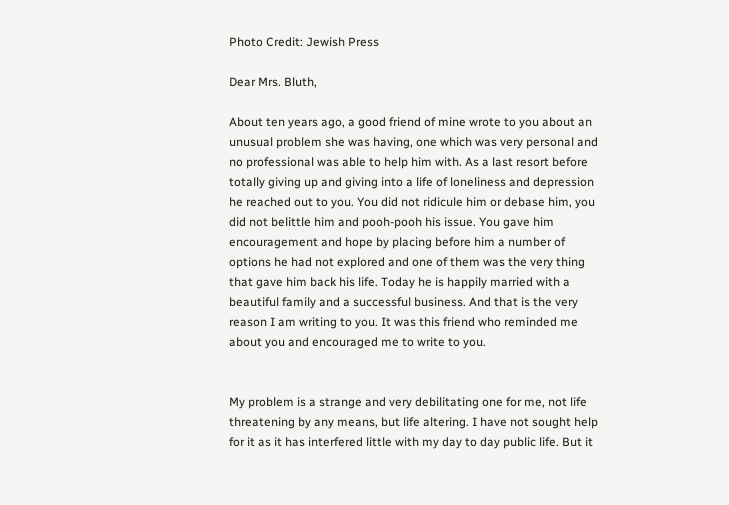Photo Credit: Jewish Press

Dear Mrs. Bluth,

About ten years ago, a good friend of mine wrote to you about an unusual problem she was having, one which was very personal and no professional was able to help him with. As a last resort before totally giving up and giving into a life of loneliness and depression he reached out to you. You did not ridicule him or debase him, you did not belittle him and pooh-pooh his issue. You gave him encouragement and hope by placing before him a number of options he had not explored and one of them was the very thing that gave him back his life. Today he is happily married with a beautiful family and a successful business. And that is the very reason I am writing to you. It was this friend who reminded me about you and encouraged me to write to you.


My problem is a strange and very debilitating one for me, not life threatening by any means, but life altering. I have not sought help for it as it has interfered little with my day to day public life. But it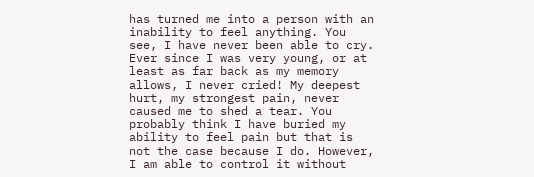has turned me into a person with an inability to feel anything. You see, I have never been able to cry. Ever since I was very young, or at least as far back as my memory allows, I never cried! My deepest hurt, my strongest pain, never caused me to shed a tear. You probably think I have buried my ability to feel pain but that is not the case because I do. However, I am able to control it without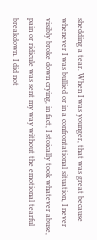shedding a tear. When I was younger, that was great because whenever I was bullied or in a confrontational situation, I never visibly broke down crying, in fact, I stoically took whatever abuse, pain or ridicule was sent my way without the emotional tearful breakdown. I did not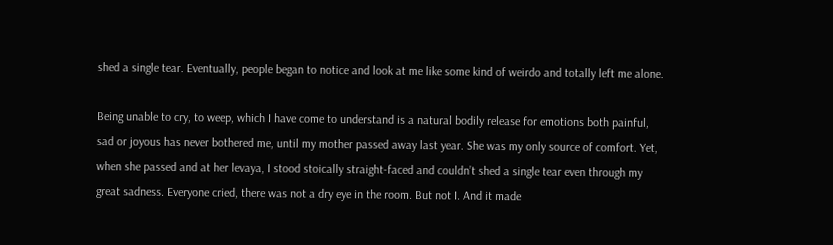shed a single tear. Eventually, people began to notice and look at me like some kind of weirdo and totally left me alone.

Being unable to cry, to weep, which I have come to understand is a natural bodily release for emotions both painful, sad or joyous has never bothered me, until my mother passed away last year. She was my only source of comfort. Yet, when she passed and at her levaya, I stood stoically straight-faced and couldn’t shed a single tear even through my great sadness. Everyone cried, there was not a dry eye in the room. But not I. And it made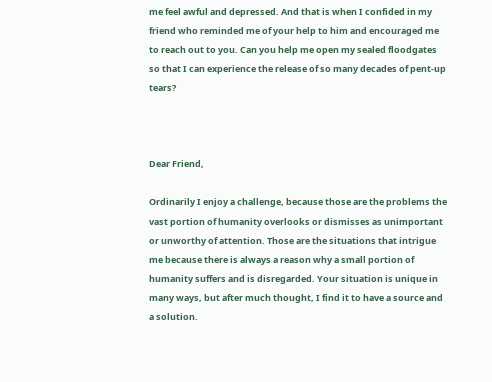me feel awful and depressed. And that is when I confided in my friend who reminded me of your help to him and encouraged me to reach out to you. Can you help me open my sealed floodgates so that I can experience the release of so many decades of pent-up tears?



Dear Friend,

Ordinarily I enjoy a challenge, because those are the problems the vast portion of humanity overlooks or dismisses as unimportant or unworthy of attention. Those are the situations that intrigue me because there is always a reason why a small portion of humanity suffers and is disregarded. Your situation is unique in many ways, but after much thought, I find it to have a source and a solution.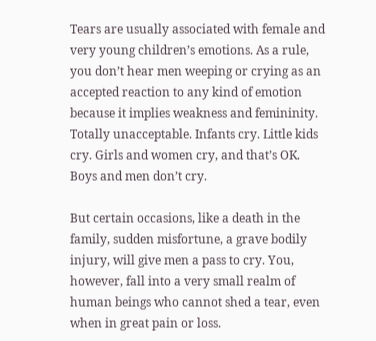Tears are usually associated with female and very young children’s emotions. As a rule, you don’t hear men weeping or crying as an accepted reaction to any kind of emotion because it implies weakness and femininity. Totally unacceptable. Infants cry. Little kids cry. Girls and women cry, and that’s OK. Boys and men don’t cry.

But certain occasions, like a death in the family, sudden misfortune, a grave bodily injury, will give men a pass to cry. You, however, fall into a very small realm of human beings who cannot shed a tear, even when in great pain or loss.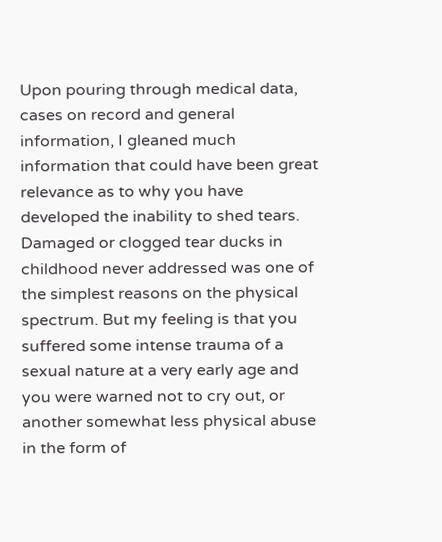Upon pouring through medical data, cases on record and general information, I gleaned much information that could have been great relevance as to why you have developed the inability to shed tears. Damaged or clogged tear ducks in childhood never addressed was one of the simplest reasons on the physical spectrum. But my feeling is that you suffered some intense trauma of a sexual nature at a very early age and you were warned not to cry out, or another somewhat less physical abuse in the form of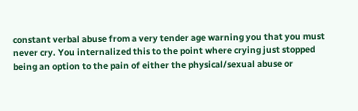constant verbal abuse from a very tender age warning you that you must never cry. You internalized this to the point where crying just stopped being an option to the pain of either the physical/sexual abuse or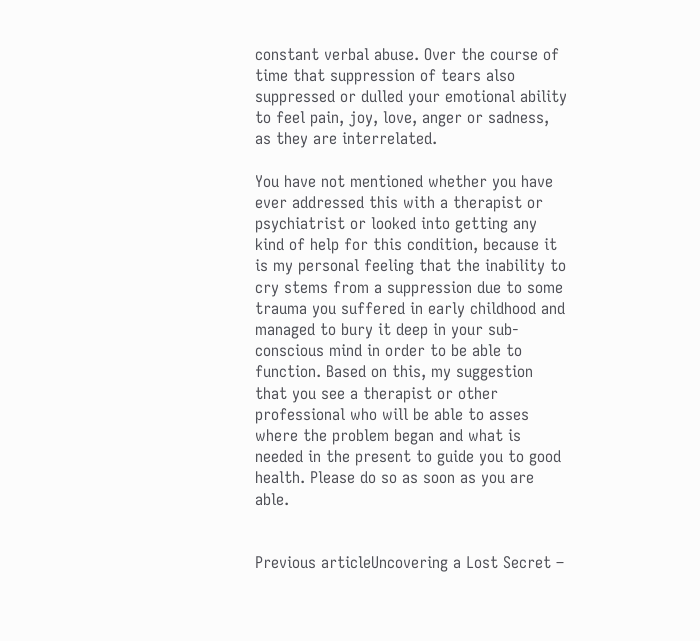constant verbal abuse. Over the course of time that suppression of tears also suppressed or dulled your emotional ability to feel pain, joy, love, anger or sadness, as they are interrelated.

You have not mentioned whether you have ever addressed this with a therapist or psychiatrist or looked into getting any kind of help for this condition, because it is my personal feeling that the inability to cry stems from a suppression due to some trauma you suffered in early childhood and managed to bury it deep in your sub-conscious mind in order to be able to function. Based on this, my suggestion that you see a therapist or other professional who will be able to asses where the problem began and what is needed in the present to guide you to good health. Please do so as soon as you are able.


Previous articleUncovering a Lost Secret –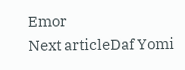Emor
Next articleDaf Yomi